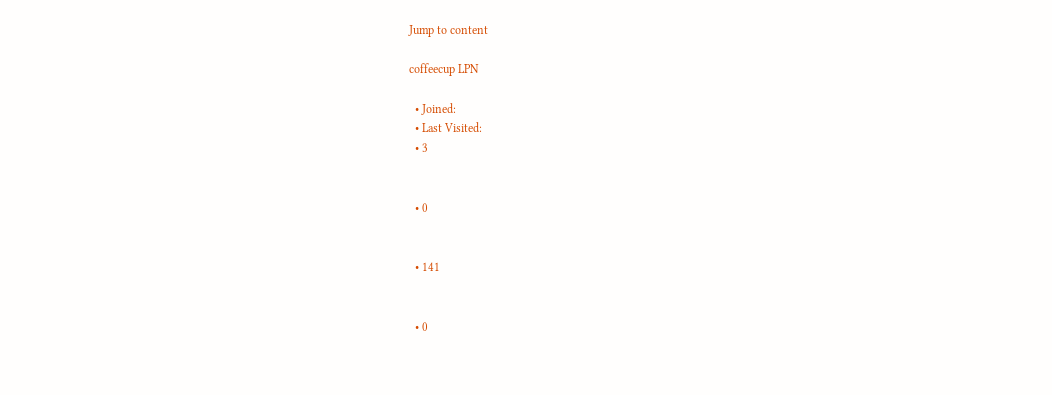Jump to content

coffeecup LPN

  • Joined:
  • Last Visited:
  • 3


  • 0


  • 141


  • 0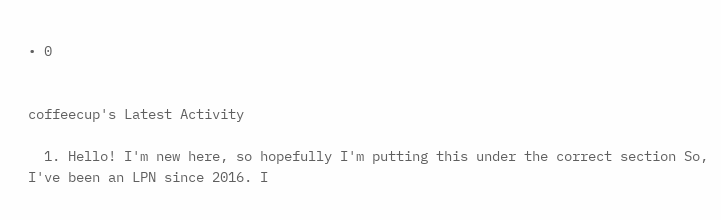• 0


coffeecup's Latest Activity

  1. Hello! I'm new here, so hopefully I'm putting this under the correct section So, I've been an LPN since 2016. I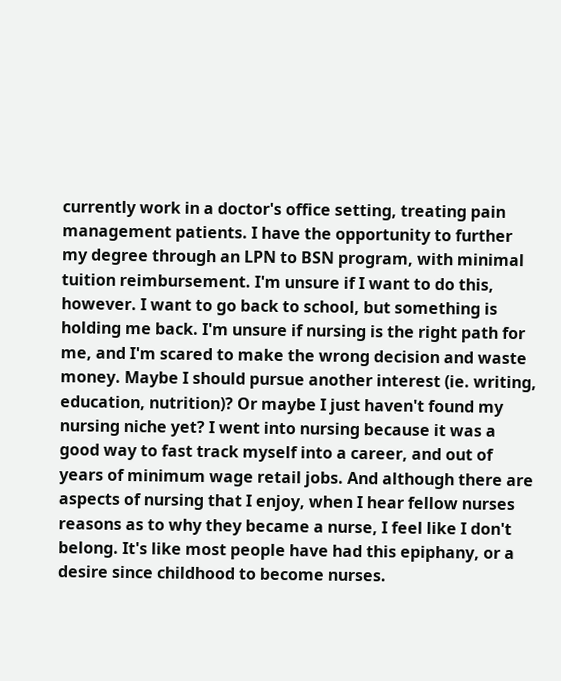currently work in a doctor's office setting, treating pain management patients. I have the opportunity to further my degree through an LPN to BSN program, with minimal tuition reimbursement. I'm unsure if I want to do this, however. I want to go back to school, but something is holding me back. I'm unsure if nursing is the right path for me, and I'm scared to make the wrong decision and waste money. Maybe I should pursue another interest (ie. writing, education, nutrition)? Or maybe I just haven't found my nursing niche yet? I went into nursing because it was a good way to fast track myself into a career, and out of years of minimum wage retail jobs. And although there are aspects of nursing that I enjoy, when I hear fellow nurses reasons as to why they became a nurse, I feel like I don't belong. It's like most people have had this epiphany, or a desire since childhood to become nurses.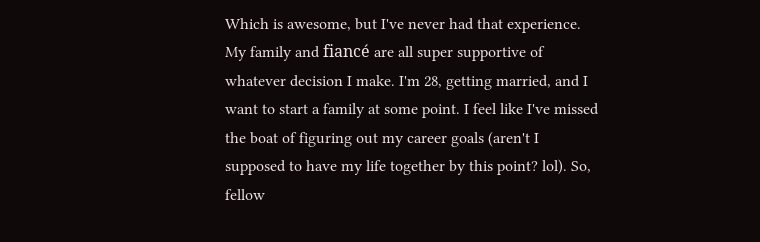Which is awesome, but I've never had that experience. My family and fiancé are all super supportive of whatever decision I make. I'm 28, getting married, and I want to start a family at some point. I feel like I've missed the boat of figuring out my career goals (aren't I supposed to have my life together by this point? lol). So, fellow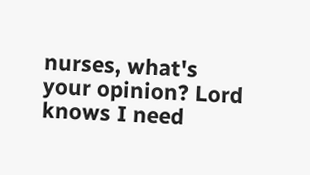nurses, what's your opinion? Lord knows I need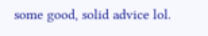some good, solid advice lol.